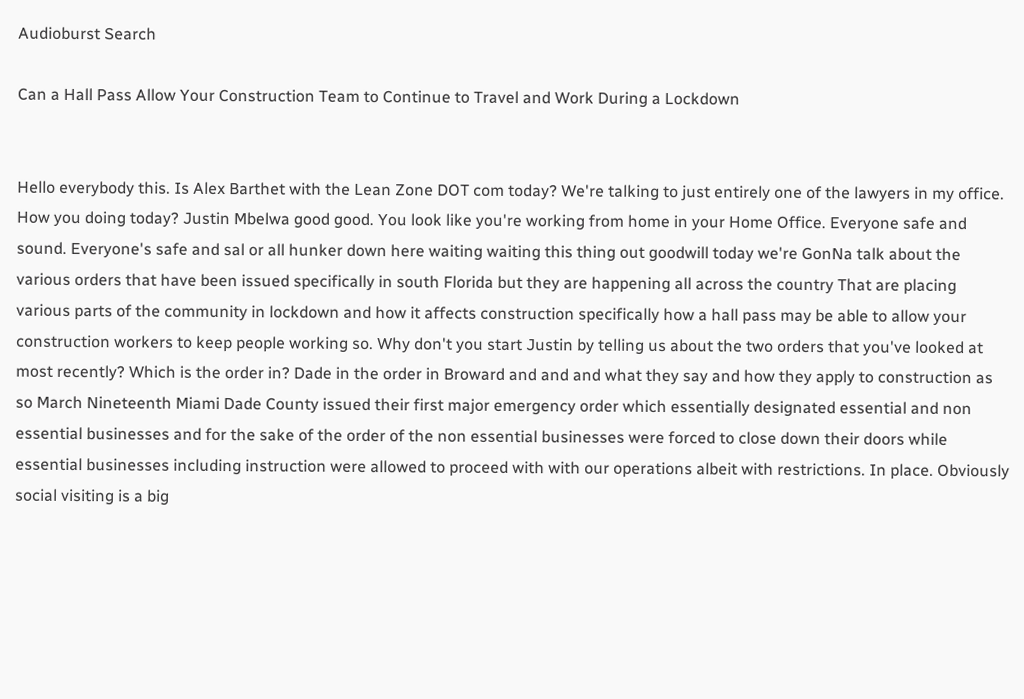Audioburst Search

Can a Hall Pass Allow Your Construction Team to Continue to Travel and Work During a Lockdown


Hello everybody this. Is Alex Barthet with the Lean Zone DOT com today? We're talking to just entirely one of the lawyers in my office. How you doing today? Justin Mbelwa good good. You look like you're working from home in your Home Office. Everyone safe and sound. Everyone's safe and sal or all hunker down here waiting waiting this thing out goodwill today we're GonNa talk about the various orders that have been issued specifically in south Florida but they are happening all across the country That are placing various parts of the community in lockdown and how it affects construction specifically how a hall pass may be able to allow your construction workers to keep people working so. Why don't you start Justin by telling us about the two orders that you've looked at most recently? Which is the order in? Dade in the order in Broward and and and what they say and how they apply to construction as so March Nineteenth Miami Dade County issued their first major emergency order which essentially designated essential and non essential businesses and for the sake of the order of the non essential businesses were forced to close down their doors while essential businesses including instruction were allowed to proceed with with our operations albeit with restrictions. In place. Obviously social visiting is a big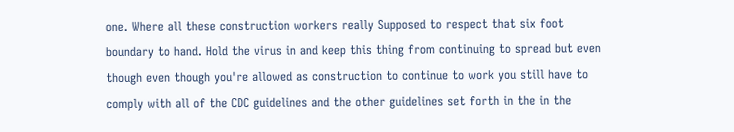one. Where all these construction workers really Supposed to respect that six foot boundary to hand. Hold the virus in and keep this thing from continuing to spread but even though even though you're allowed as construction to continue to work you still have to comply with all of the CDC guidelines and the other guidelines set forth in the in the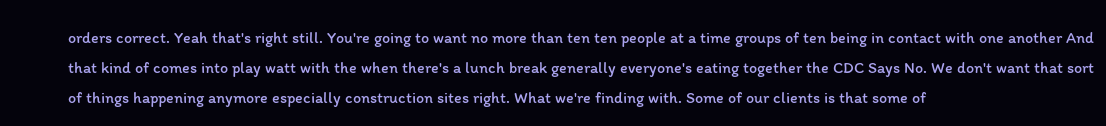orders correct. Yeah that's right still. You're going to want no more than ten ten people at a time groups of ten being in contact with one another And that kind of comes into play watt with the when there's a lunch break generally everyone's eating together the CDC Says No. We don't want that sort of things happening anymore especially construction sites right. What we're finding with. Some of our clients is that some of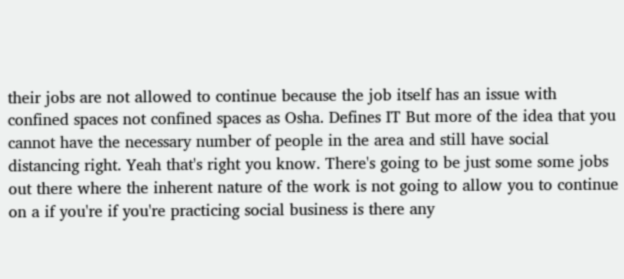their jobs are not allowed to continue because the job itself has an issue with confined spaces not confined spaces as Osha. Defines IT But more of the idea that you cannot have the necessary number of people in the area and still have social distancing right. Yeah that's right you know. There's going to be just some some jobs out there where the inherent nature of the work is not going to allow you to continue on a if you're if you're practicing social business is there any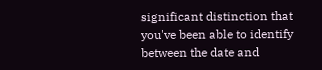significant distinction that you've been able to identify between the date and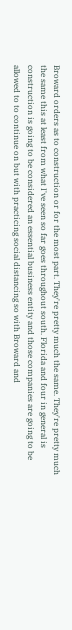Broward orders as to construction or for the most part. They're pretty much the same. They're pretty much the same this at least from what I've seen so far goes throughout south. Florida and four in general is construction is going to be considered an essential business entity and those companies are going to be allowed to to continue on but with practicing social distancing so with Broward and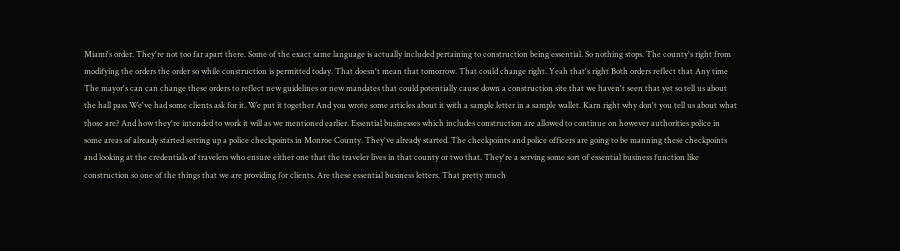Miami's order. They're not too far apart there. Some of the exact same language is actually included pertaining to construction being essential. So nothing stops. The county's right from modifying the orders the order so while construction is permitted today. That doesn't mean that tomorrow. That could change right. Yeah that's right Both orders reflect that Any time The mayor's can can change these orders to reflect new guidelines or new mandates that could potentially cause down a construction site that we haven't seen that yet so tell us about the hall pass We've had some clients ask for it. We put it together And you wrote some articles about it with a sample letter in a sample wallet. Karn right why don't you tell us about what those are? And how they're intended to work it will as we mentioned earlier. Essential businesses which includes construction are allowed to continue on however authorities police in some areas of already started setting up a police checkpoints in Monroe County. They've already started. The checkpoints and police officers are going to be manning these checkpoints and looking at the credentials of travelers who ensure either one that the traveler lives in that county or two that. They're a serving some sort of essential business function like construction so one of the things that we are providing for clients. Are these essential business letters. That pretty much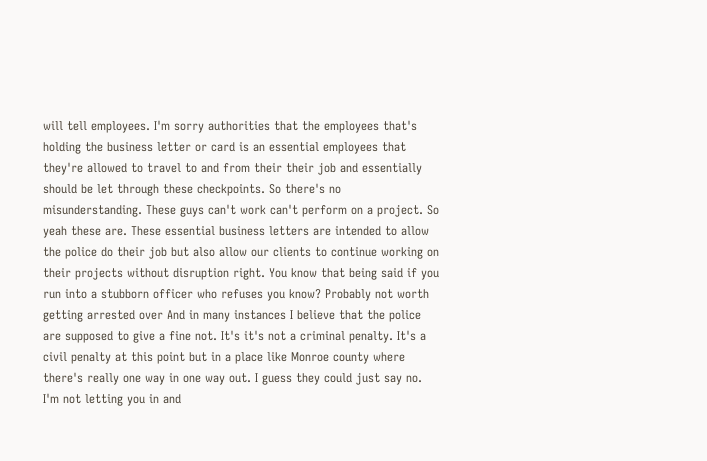will tell employees. I'm sorry authorities that the employees that's holding the business letter or card is an essential employees that they're allowed to travel to and from their their job and essentially should be let through these checkpoints. So there's no misunderstanding. These guys can't work can't perform on a project. So yeah these are. These essential business letters are intended to allow the police do their job but also allow our clients to continue working on their projects without disruption right. You know that being said if you run into a stubborn officer who refuses you know? Probably not worth getting arrested over And in many instances I believe that the police are supposed to give a fine not. It's it's not a criminal penalty. It's a civil penalty at this point but in a place like Monroe county where there's really one way in one way out. I guess they could just say no. I'm not letting you in and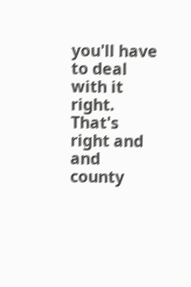you'll have to deal with it right. That's right and and county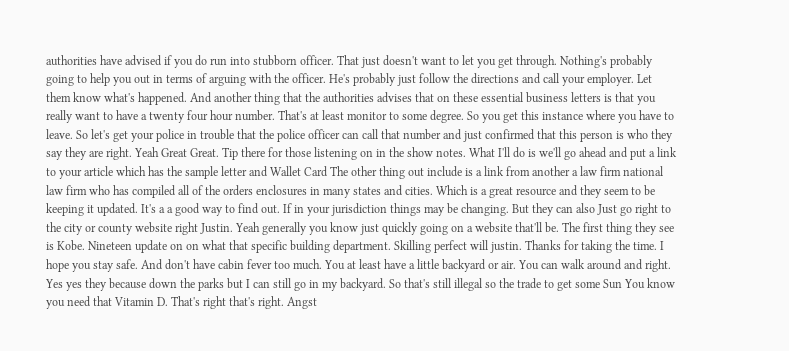authorities have advised if you do run into stubborn officer. That just doesn't want to let you get through. Nothing's probably going to help you out in terms of arguing with the officer. He's probably just follow the directions and call your employer. Let them know what's happened. And another thing that the authorities advises that on these essential business letters is that you really want to have a twenty four hour number. That's at least monitor to some degree. So you get this instance where you have to leave. So let's get your police in trouble that the police officer can call that number and just confirmed that this person is who they say they are right. Yeah Great Great. Tip there for those listening on in the show notes. What I'll do is we'll go ahead and put a link to your article which has the sample letter and Wallet Card The other thing out include is a link from another a law firm national law firm who has compiled all of the orders enclosures in many states and cities. Which is a great resource and they seem to be keeping it updated. It's a a good way to find out. If in your jurisdiction things may be changing. But they can also Just go right to the city or county website right Justin. Yeah generally you know just quickly going on a website that'll be. The first thing they see is Kobe. Nineteen update on on what that specific building department. Skilling perfect will justin. Thanks for taking the time. I hope you stay safe. And don't have cabin fever too much. You at least have a little backyard or air. You can walk around and right. Yes yes they because down the parks but I can still go in my backyard. So that's still illegal so the trade to get some Sun You know you need that Vitamin D. That's right that's right. Angst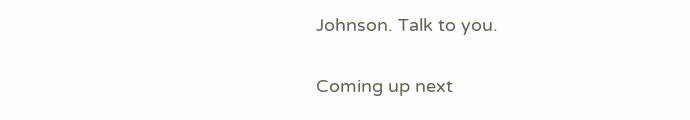Johnson. Talk to you.

Coming up next